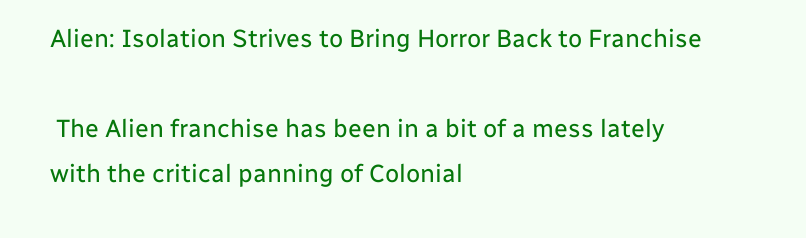Alien: Isolation Strives to Bring Horror Back to Franchise

 The Alien franchise has been in a bit of a mess lately with the critical panning of Colonial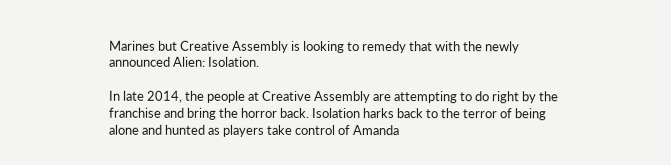Marines but Creative Assembly is looking to remedy that with the newly announced Alien: Isolation.

In late 2014, the people at Creative Assembly are attempting to do right by the franchise and bring the horror back. Isolation harks back to the terror of being alone and hunted as players take control of Amanda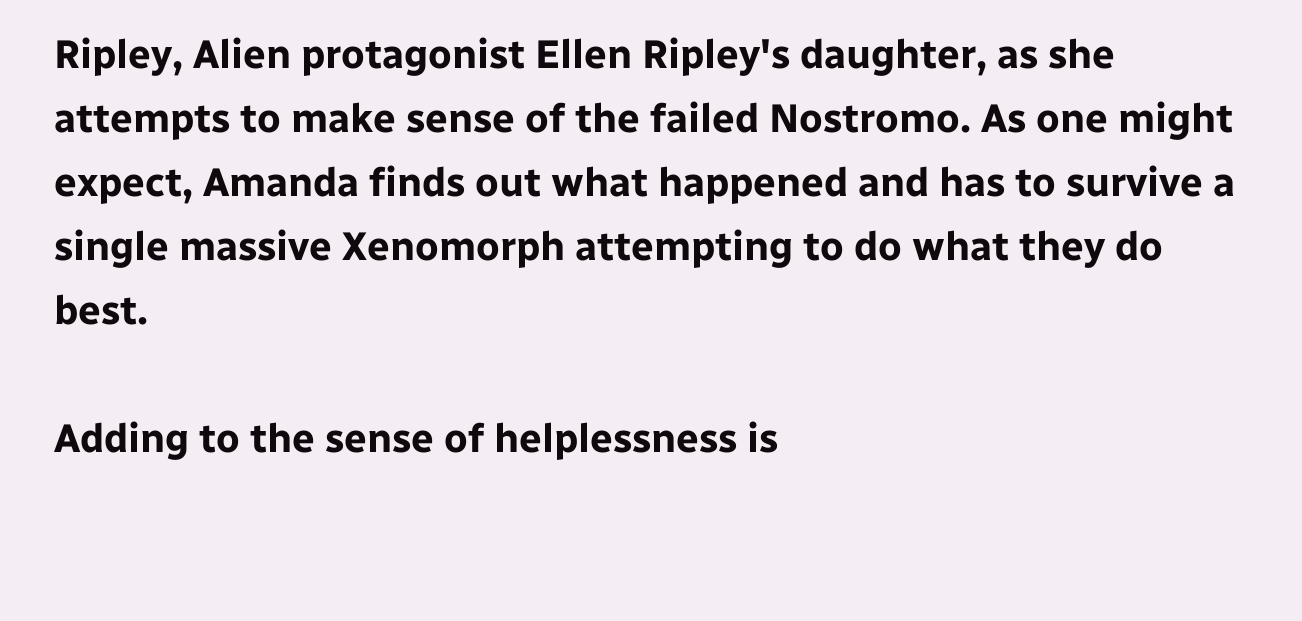Ripley, Alien protagonist Ellen Ripley's daughter, as she attempts to make sense of the failed Nostromo. As one might expect, Amanda finds out what happened and has to survive a single massive Xenomorph attempting to do what they do best.

Adding to the sense of helplessness is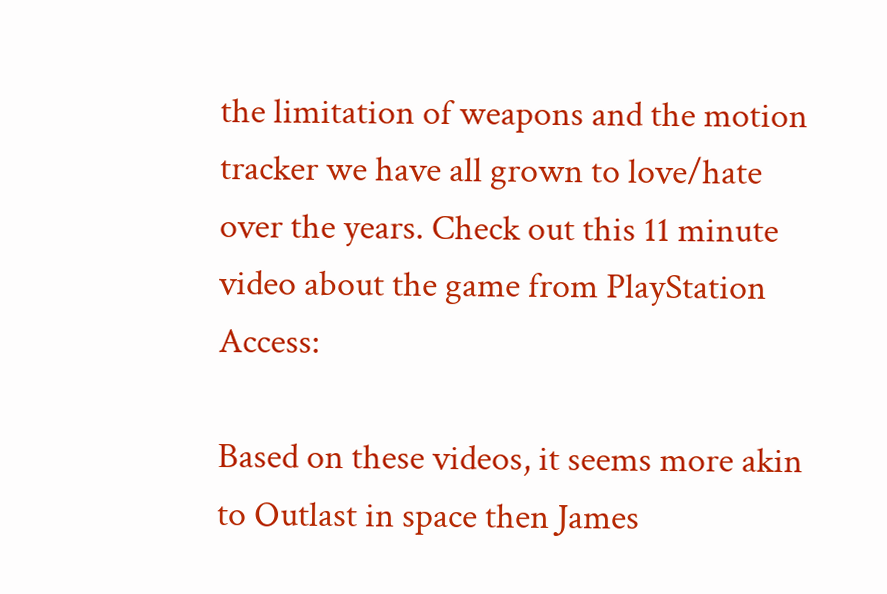the limitation of weapons and the motion tracker we have all grown to love/hate over the years. Check out this 11 minute video about the game from PlayStation Access:

Based on these videos, it seems more akin to Outlast in space then James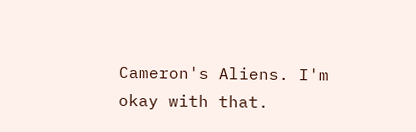Cameron's Aliens. I'm okay with that.